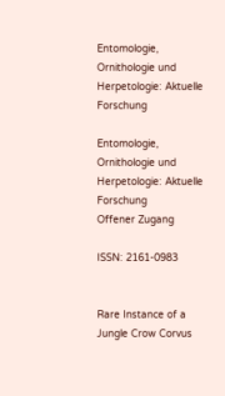Entomologie, Ornithologie und Herpetologie: Aktuelle Forschung

Entomologie, Ornithologie und Herpetologie: Aktuelle Forschung
Offener Zugang

ISSN: 2161-0983


Rare Instance of a Jungle Crow Corvus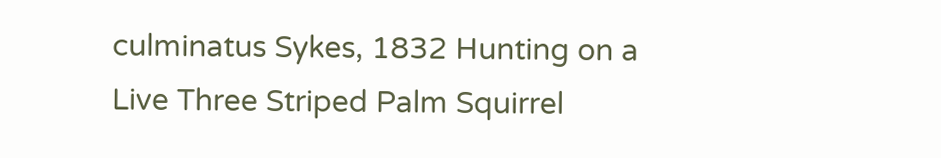culminatus Sykes, 1832 Hunting on a Live Three Striped Palm Squirrel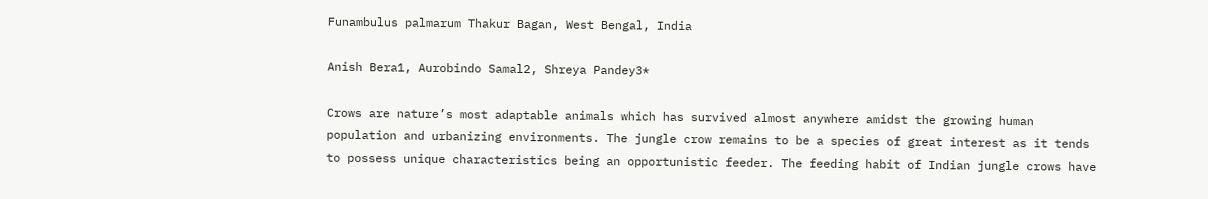Funambulus palmarum Thakur Bagan, West Bengal, India

Anish Bera1, Aurobindo Samal2, Shreya Pandey3*

Crows are nature’s most adaptable animals which has survived almost anywhere amidst the growing human population and urbanizing environments. The jungle crow remains to be a species of great interest as it tends to possess unique characteristics being an opportunistic feeder. The feeding habit of Indian jungle crows have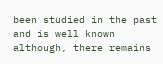been studied in the past and is well known although, there remains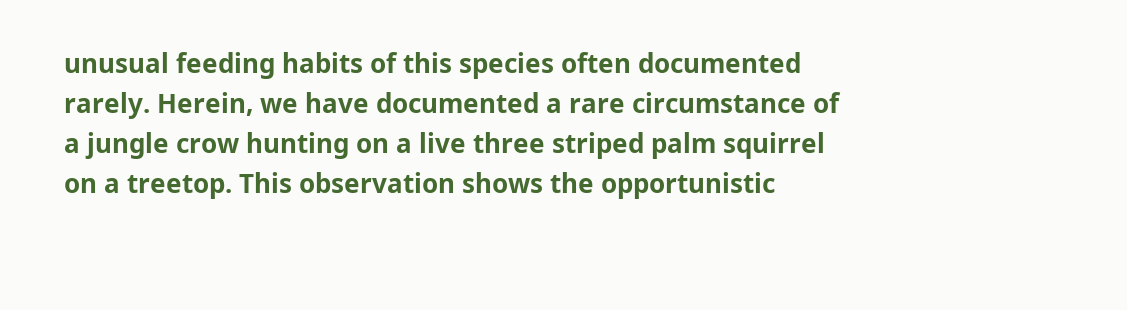unusual feeding habits of this species often documented rarely. Herein, we have documented a rare circumstance of a jungle crow hunting on a live three striped palm squirrel on a treetop. This observation shows the opportunistic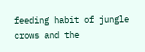feeding habit of jungle crows and the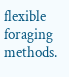flexible foraging methods.